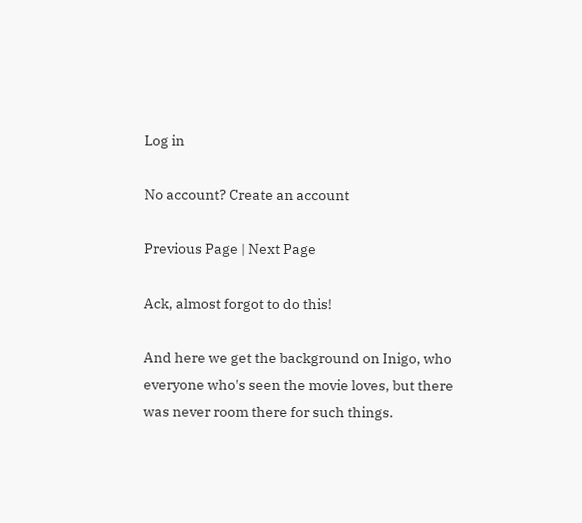Log in

No account? Create an account

Previous Page | Next Page

Ack, almost forgot to do this!

And here we get the background on Inigo, who everyone who's seen the movie loves, but there was never room there for such things.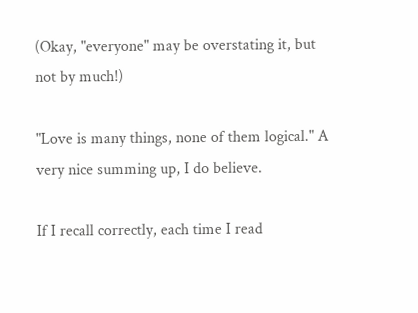(Okay, "everyone" may be overstating it, but not by much!)

"Love is many things, none of them logical." A very nice summing up, I do believe.

If I recall correctly, each time I read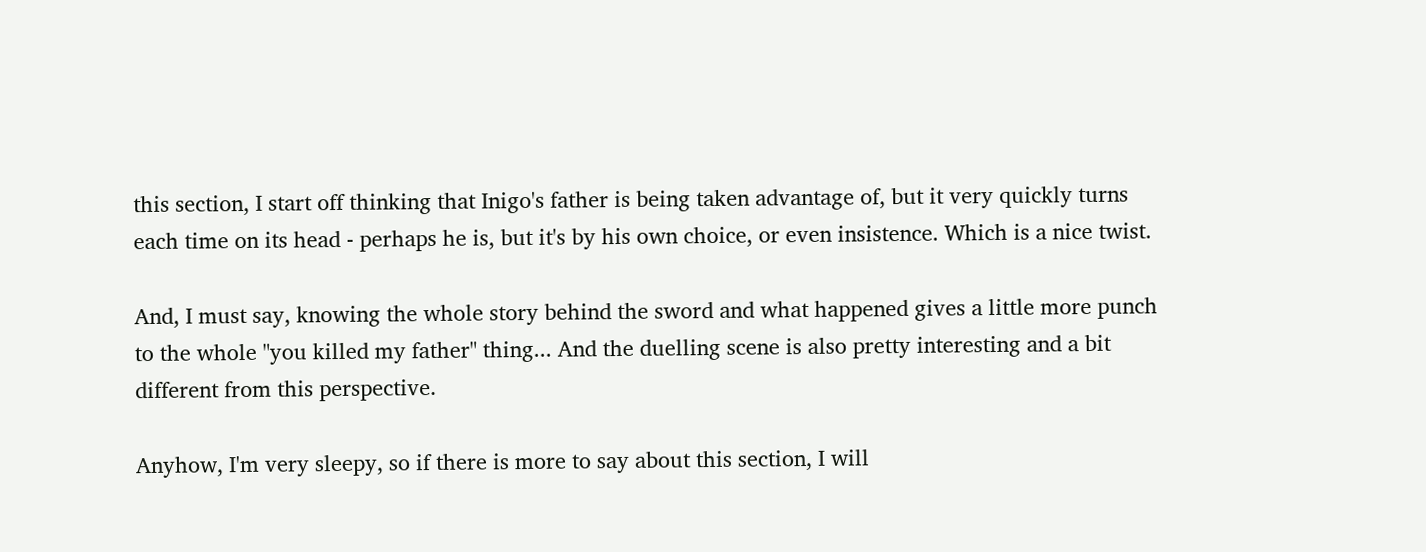this section, I start off thinking that Inigo's father is being taken advantage of, but it very quickly turns each time on its head - perhaps he is, but it's by his own choice, or even insistence. Which is a nice twist.

And, I must say, knowing the whole story behind the sword and what happened gives a little more punch to the whole "you killed my father" thing... And the duelling scene is also pretty interesting and a bit different from this perspective.

Anyhow, I'm very sleepy, so if there is more to say about this section, I will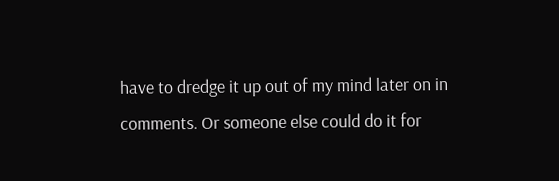have to dredge it up out of my mind later on in comments. Or someone else could do it for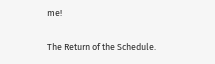me!

The Return of the Schedule.